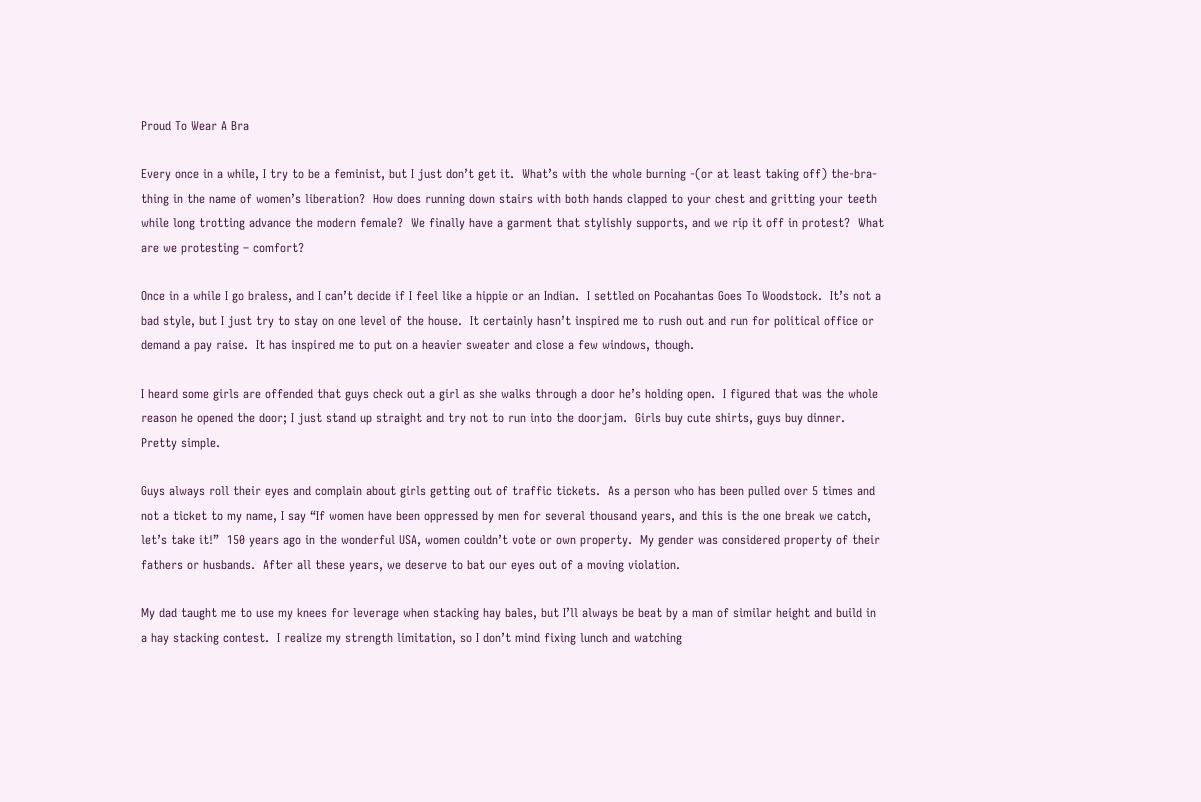Proud To Wear A Bra

Every once in a while, I try to be a feminist, but I just don’t get it.  What’s with the whole burning -(or at least taking off) the-bra-thing in the name of women’s liberation?  How does running down stairs with both hands clapped to your chest and gritting your teeth while long trotting advance the modern female?  We finally have a garment that stylishly supports, and we rip it off in protest?  What are we protesting – comfort?

Once in a while I go braless, and I can’t decide if I feel like a hippie or an Indian.  I settled on Pocahantas Goes To Woodstock.  It’s not a bad style, but I just try to stay on one level of the house.  It certainly hasn’t inspired me to rush out and run for political office or demand a pay raise.  It has inspired me to put on a heavier sweater and close a few windows, though.

I heard some girls are offended that guys check out a girl as she walks through a door he’s holding open.  I figured that was the whole reason he opened the door; I just stand up straight and try not to run into the doorjam.  Girls buy cute shirts, guys buy dinner.  Pretty simple.

Guys always roll their eyes and complain about girls getting out of traffic tickets.  As a person who has been pulled over 5 times and not a ticket to my name, I say “If women have been oppressed by men for several thousand years, and this is the one break we catch, let’s take it!”  150 years ago in the wonderful USA, women couldn’t vote or own property.  My gender was considered property of their fathers or husbands.  After all these years, we deserve to bat our eyes out of a moving violation.

My dad taught me to use my knees for leverage when stacking hay bales, but I’ll always be beat by a man of similar height and build in a hay stacking contest.  I realize my strength limitation, so I don’t mind fixing lunch and watching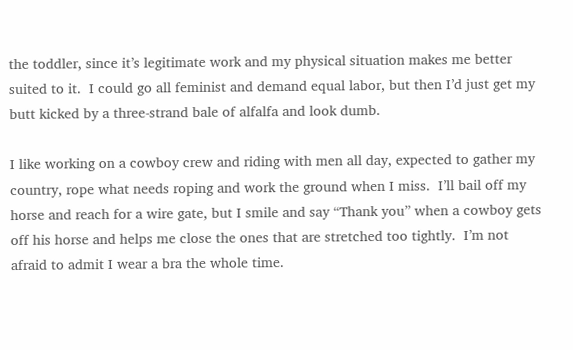the toddler, since it’s legitimate work and my physical situation makes me better suited to it.  I could go all feminist and demand equal labor, but then I’d just get my butt kicked by a three-strand bale of alfalfa and look dumb.

I like working on a cowboy crew and riding with men all day, expected to gather my country, rope what needs roping and work the ground when I miss.  I’ll bail off my horse and reach for a wire gate, but I smile and say “Thank you” when a cowboy gets off his horse and helps me close the ones that are stretched too tightly.  I’m not afraid to admit I wear a bra the whole time.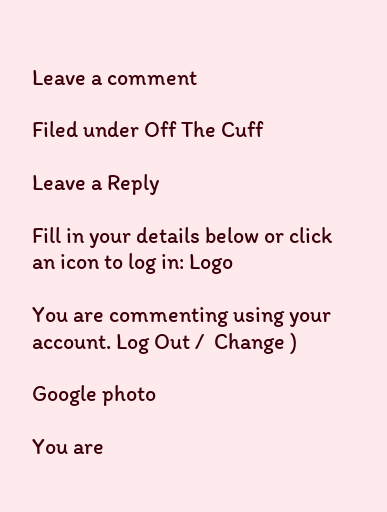Leave a comment

Filed under Off The Cuff

Leave a Reply

Fill in your details below or click an icon to log in: Logo

You are commenting using your account. Log Out /  Change )

Google photo

You are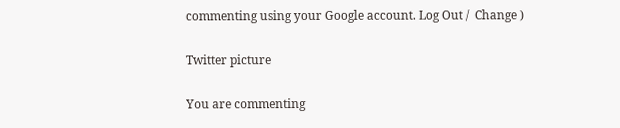commenting using your Google account. Log Out /  Change )

Twitter picture

You are commenting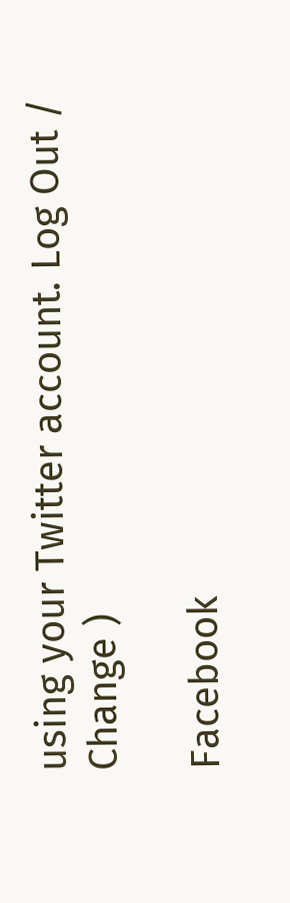using your Twitter account. Log Out /  Change )

Facebook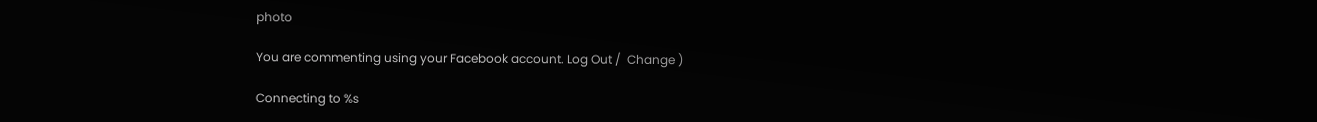photo

You are commenting using your Facebook account. Log Out /  Change )

Connecting to %s